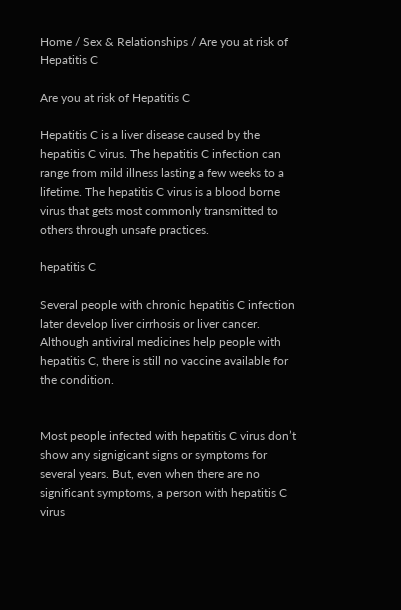Home / Sex & Relationships / Are you at risk of Hepatitis C

Are you at risk of Hepatitis C

Hepatitis C is a liver disease caused by the hepatitis C virus. The hepatitis C infection can range from mild illness lasting a few weeks to a lifetime. The hepatitis C virus is a blood borne virus that gets most commonly transmitted to others through unsafe practices.

hepatitis C

Several people with chronic hepatitis C infection later develop liver cirrhosis or liver cancer. Although antiviral medicines help people with hepatitis C, there is still no vaccine available for the condition.


Most people infected with hepatitis C virus don’t show any signigicant signs or symptoms for several years. But, even when there are no significant symptoms, a person with hepatitis C virus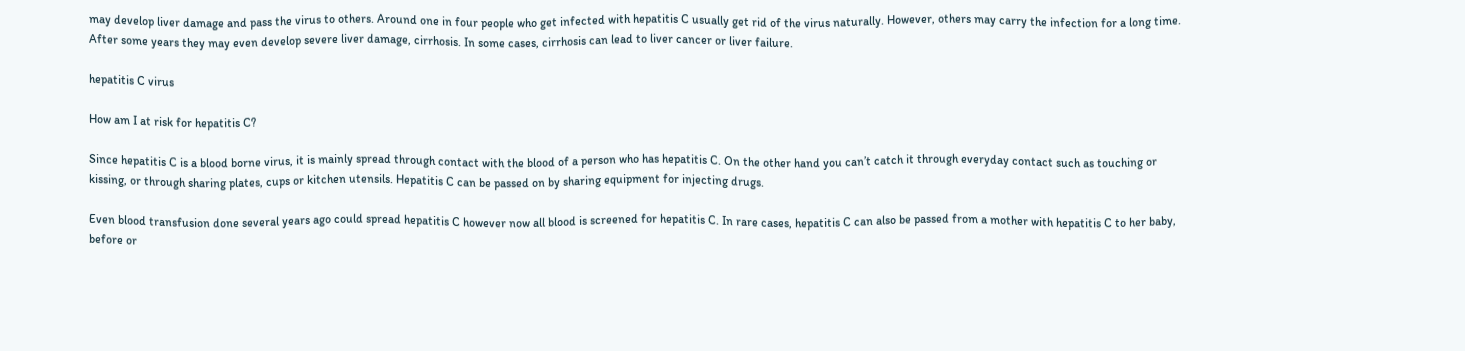may develop liver damage and pass the virus to others. Around one in four people who get infected with hepatitis C usually get rid of the virus naturally. However, others may carry the infection for a long time. After some years they may even develop severe liver damage, cirrhosis. In some cases, cirrhosis can lead to liver cancer or liver failure.

hepatitis C virus

How am I at risk for hepatitis C?

Since hepatitis C is a blood borne virus, it is mainly spread through contact with the blood of a person who has hepatitis C. On the other hand you can’t catch it through everyday contact such as touching or kissing, or through sharing plates, cups or kitchen utensils. Hepatitis C can be passed on by sharing equipment for injecting drugs.

Even blood transfusion done several years ago could spread hepatitis C however now all blood is screened for hepatitis C. In rare cases, hepatitis C can also be passed from a mother with hepatitis C to her baby, before or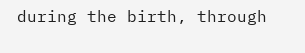during the birth, through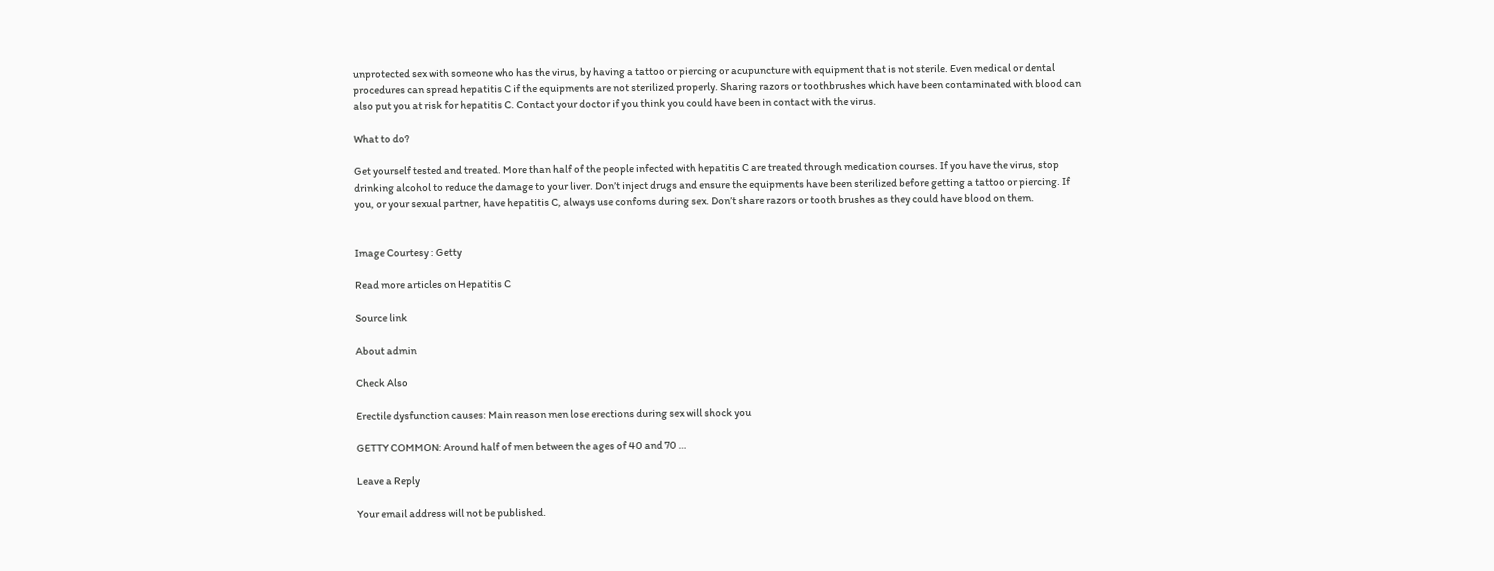unprotected sex with someone who has the virus, by having a tattoo or piercing or acupuncture with equipment that is not sterile. Even medical or dental procedures can spread hepatitis C if the equipments are not sterilized properly. Sharing razors or toothbrushes which have been contaminated with blood can also put you at risk for hepatitis C. Contact your doctor if you think you could have been in contact with the virus.

What to do?

Get yourself tested and treated. More than half of the people infected with hepatitis C are treated through medication courses. If you have the virus, stop drinking alcohol to reduce the damage to your liver. Don’t inject drugs and ensure the equipments have been sterilized before getting a tattoo or piercing. If you, or your sexual partner, have hepatitis C, always use confoms during sex. Don’t share razors or tooth brushes as they could have blood on them.


Image Courtesy : Getty

Read more articles on Hepatitis C

Source link

About admin

Check Also

Erectile dysfunction causes: Main reason men lose erections during sex will shock you

GETTY COMMON: Around half of men between the ages of 40 and 70 …

Leave a Reply

Your email address will not be published.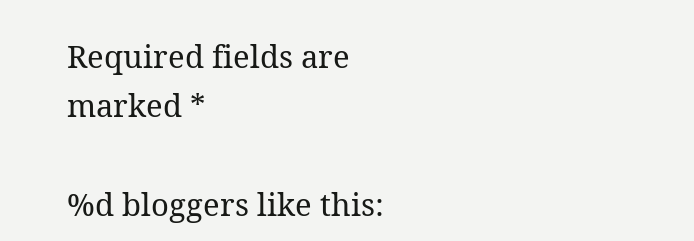Required fields are marked *

%d bloggers like this: